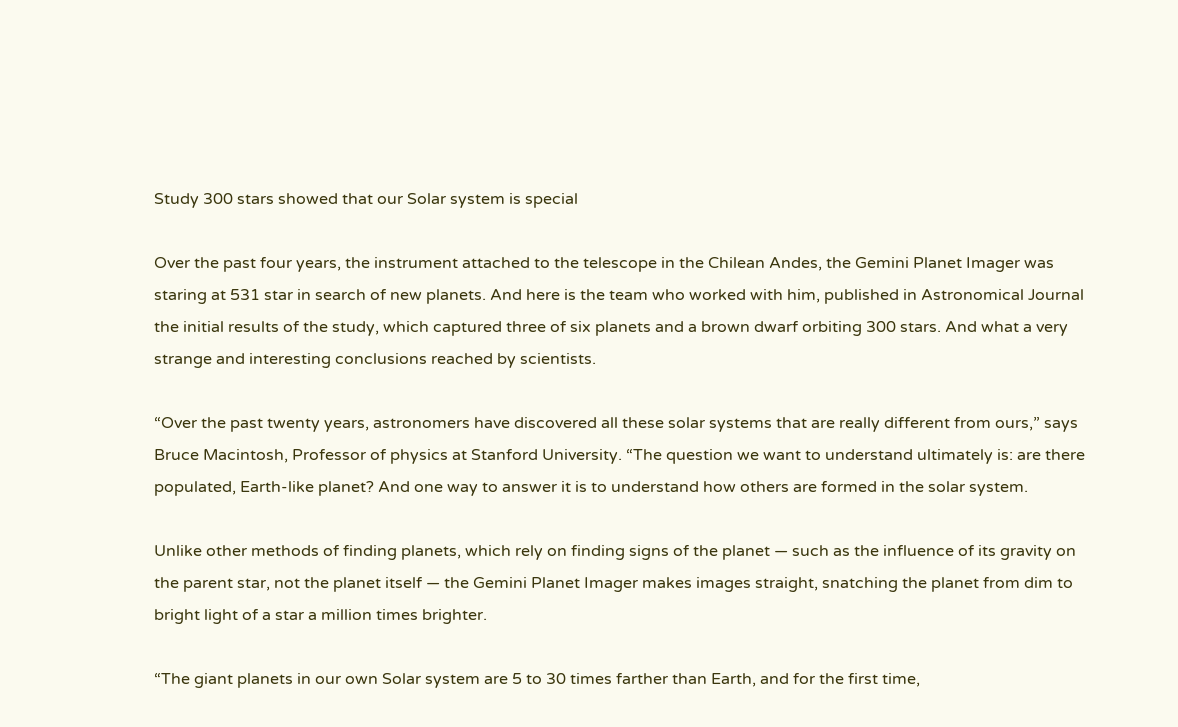Study 300 stars showed that our Solar system is special

Over the past four years, the instrument attached to the telescope in the Chilean Andes, the Gemini Planet Imager was staring at 531 star in search of new planets. And here is the team who worked with him, published in Astronomical Journal the initial results of the study, which captured three of six planets and a brown dwarf orbiting 300 stars. And what a very strange and interesting conclusions reached by scientists.

“Over the past twenty years, astronomers have discovered all these solar systems that are really different from ours,” says Bruce Macintosh, Professor of physics at Stanford University. “The question we want to understand ultimately is: are there populated, Earth-like planet? And one way to answer it is to understand how others are formed in the solar system.

Unlike other methods of finding planets, which rely on finding signs of the planet — such as the influence of its gravity on the parent star, not the planet itself — the Gemini Planet Imager makes images straight, snatching the planet from dim to bright light of a star a million times brighter.

“The giant planets in our own Solar system are 5 to 30 times farther than Earth, and for the first time,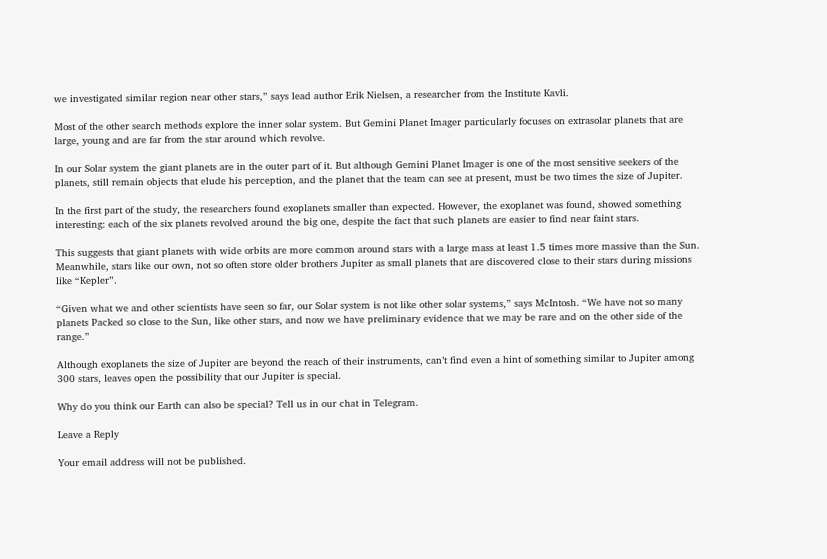we investigated similar region near other stars,” says lead author Erik Nielsen, a researcher from the Institute Kavli.

Most of the other search methods explore the inner solar system. But Gemini Planet Imager particularly focuses on extrasolar planets that are large, young and are far from the star around which revolve.

In our Solar system the giant planets are in the outer part of it. But although Gemini Planet Imager is one of the most sensitive seekers of the planets, still remain objects that elude his perception, and the planet that the team can see at present, must be two times the size of Jupiter.

In the first part of the study, the researchers found exoplanets smaller than expected. However, the exoplanet was found, showed something interesting: each of the six planets revolved around the big one, despite the fact that such planets are easier to find near faint stars.

This suggests that giant planets with wide orbits are more common around stars with a large mass at least 1.5 times more massive than the Sun. Meanwhile, stars like our own, not so often store older brothers Jupiter as small planets that are discovered close to their stars during missions like “Kepler”.

“Given what we and other scientists have seen so far, our Solar system is not like other solar systems,” says McIntosh. “We have not so many planets Packed so close to the Sun, like other stars, and now we have preliminary evidence that we may be rare and on the other side of the range.”

Although exoplanets the size of Jupiter are beyond the reach of their instruments, can’t find even a hint of something similar to Jupiter among 300 stars, leaves open the possibility that our Jupiter is special.

Why do you think our Earth can also be special? Tell us in our chat in Telegram.

Leave a Reply

Your email address will not be published.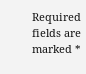Required fields are marked *